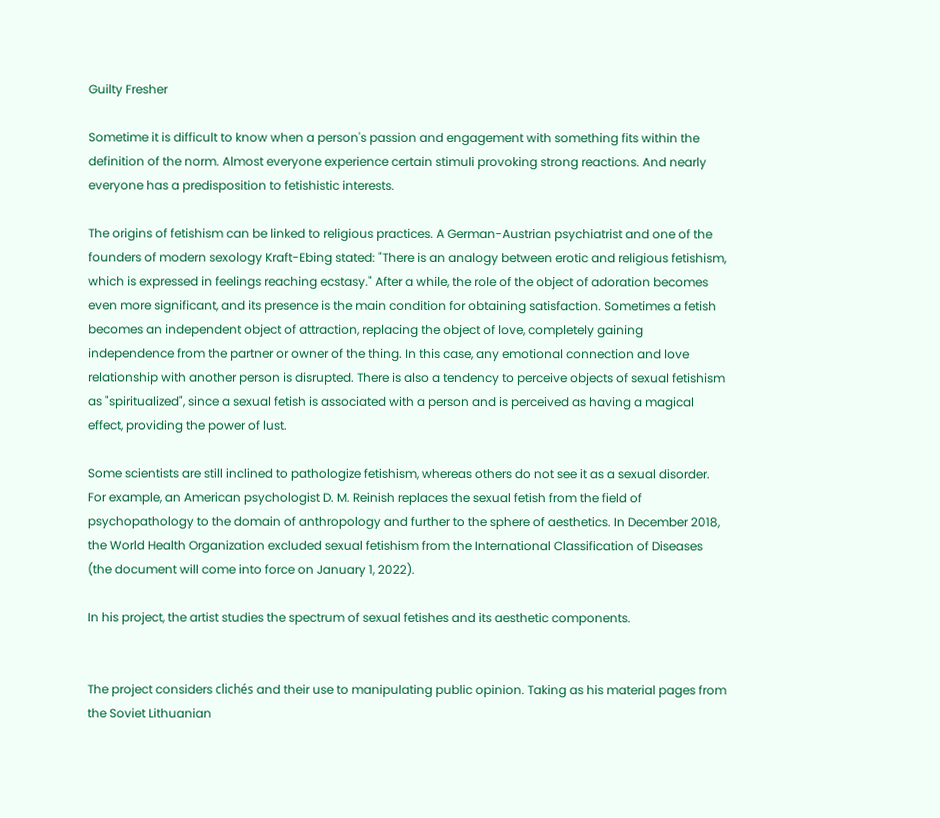Guilty Fresher

Sometime it is difficult to know when a person's passion and engagement with something fits within the definition of the norm. Almost everyone experience certain stimuli provoking strong reactions. And nearly everyone has a predisposition to fetishistic interests.

The origins of fetishism can be linked to religious practices. A German-Austrian psychiatrist and one of the founders of modern sexology Kraft-Ebing stated: "There is an analogy between erotic and religious fetishism, which is expressed in feelings reaching ecstasy." After a while, the role of the object of adoration becomes even more significant, and its presence is the main condition for obtaining satisfaction. Sometimes a fetish becomes an independent object of attraction, replacing the object of love, completely gaining independence from the partner or owner of the thing. In this case, any emotional connection and love relationship with another person is disrupted. There is also a tendency to perceive objects of sexual fetishism as "spiritualized", since a sexual fetish is associated with a person and is perceived as having a magical effect, providing the power of lust.

Some scientists are still inclined to pathologize fetishism, whereas others do not see it as a sexual disorder. For example, an American psychologist D. M. Reinish replaces the sexual fetish from the field of psychopathology to the domain of anthropology and further to the sphere of aesthetics. In December 2018, the World Health Organization excluded sexual fetishism from the International Classification of Diseases (the document will come into force on January 1, 2022).

In his project, the artist studies the spectrum of sexual fetishes and its aesthetic components.


The project considers clichés and their use to manipulating public opinion. Taking as his material pages from the Soviet Lithuanian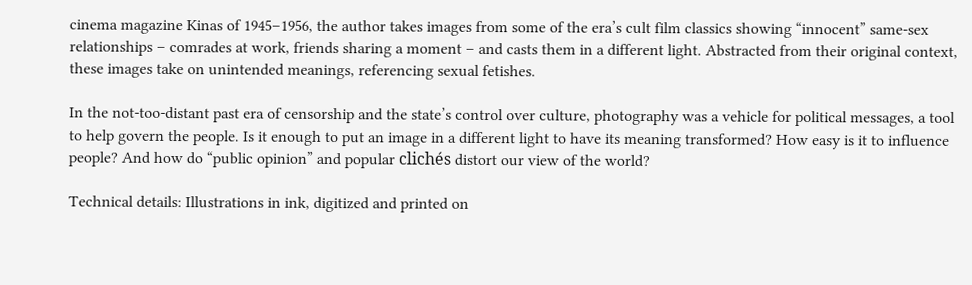cinema magazine Kinas of 1945–1956, the author takes images from some of the era’s cult film classics showing “innocent” same-sex relationships – comrades at work, friends sharing a moment – and casts them in a different light. Abstracted from their original context, these images take on unintended meanings, referencing sexual fetishes.

In the not-too-distant past era of censorship and the state’s control over culture, photography was a vehicle for political messages, a tool to help govern the people. Is it enough to put an image in a different light to have its meaning transformed? How easy is it to influence people? And how do “public opinion” and popular clichés distort our view of the world?

Technical details: Illustrations in ink, digitized and printed on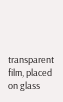transparent film, placed on glass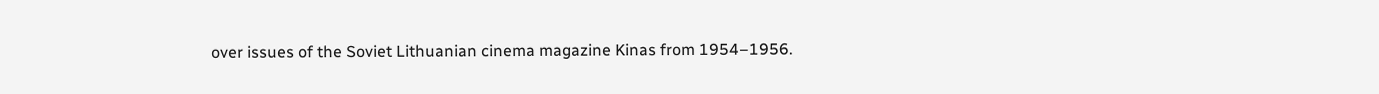over issues of the Soviet Lithuanian cinema magazine Kinas from 1954–1956.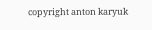copyright anton karyuk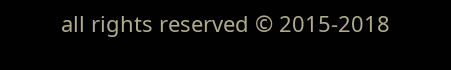all rights reserved © 2015-2018